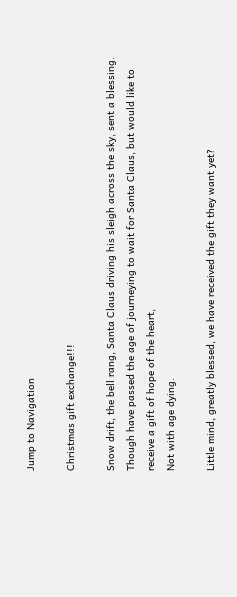Jump to Navigation

Christmas gift exchange!!!

Snow drift, the bell rang, Santa Claus driving his sleigh across the sky, sent a blessing.
Though have passed the age of journeying to wait for Santa Claus, but would like to receive a gift of hope of the heart,
Not with age dying.

Little mind, greatly blessed, we have received the gift they want yet?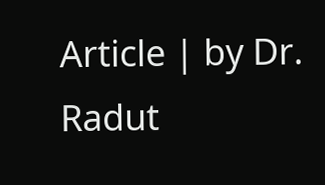Article | by Dr. Radut